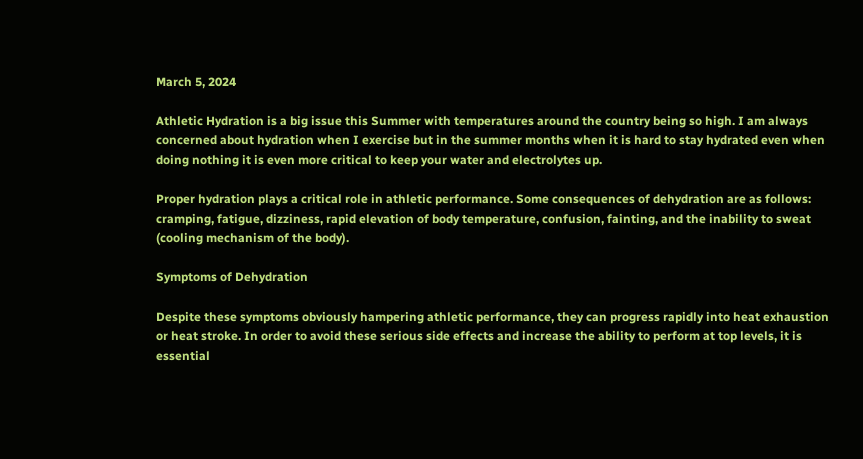March 5, 2024

Athletic Hydration is a big issue this Summer with temperatures around the country being so high. I am always concerned about hydration when I exercise but in the summer months when it is hard to stay hydrated even when doing nothing it is even more critical to keep your water and electrolytes up.

Proper hydration plays a critical role in athletic performance. Some consequences of dehydration are as follows: cramping, fatigue, dizziness, rapid elevation of body temperature, confusion, fainting, and the inability to sweat (cooling mechanism of the body).

Symptoms of Dehydration

Despite these symptoms obviously hampering athletic performance, they can progress rapidly into heat exhaustion or heat stroke. In order to avoid these serious side effects and increase the ability to perform at top levels, it is essential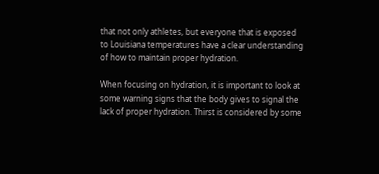that not only athletes, but everyone that is exposed to Louisiana temperatures have a clear understanding of how to maintain proper hydration.

When focusing on hydration, it is important to look at some warning signs that the body gives to signal the lack of proper hydration. Thirst is considered by some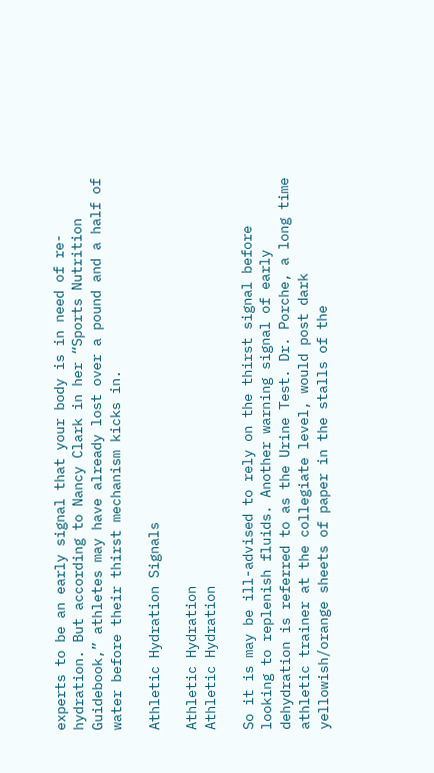experts to be an early signal that your body is in need of re-hydration. But according to Nancy Clark in her “Sports Nutrition Guidebook,” athletes may have already lost over a pound and a half of water before their thirst mechanism kicks in.

Athletic Hydration Signals

Athletic Hydration
Athletic Hydration

So it is may be ill-advised to rely on the thirst signal before looking to replenish fluids. Another warning signal of early dehydration is referred to as the Urine Test. Dr. Porche, a long time athletic trainer at the collegiate level, would post dark yellowish/orange sheets of paper in the stalls of the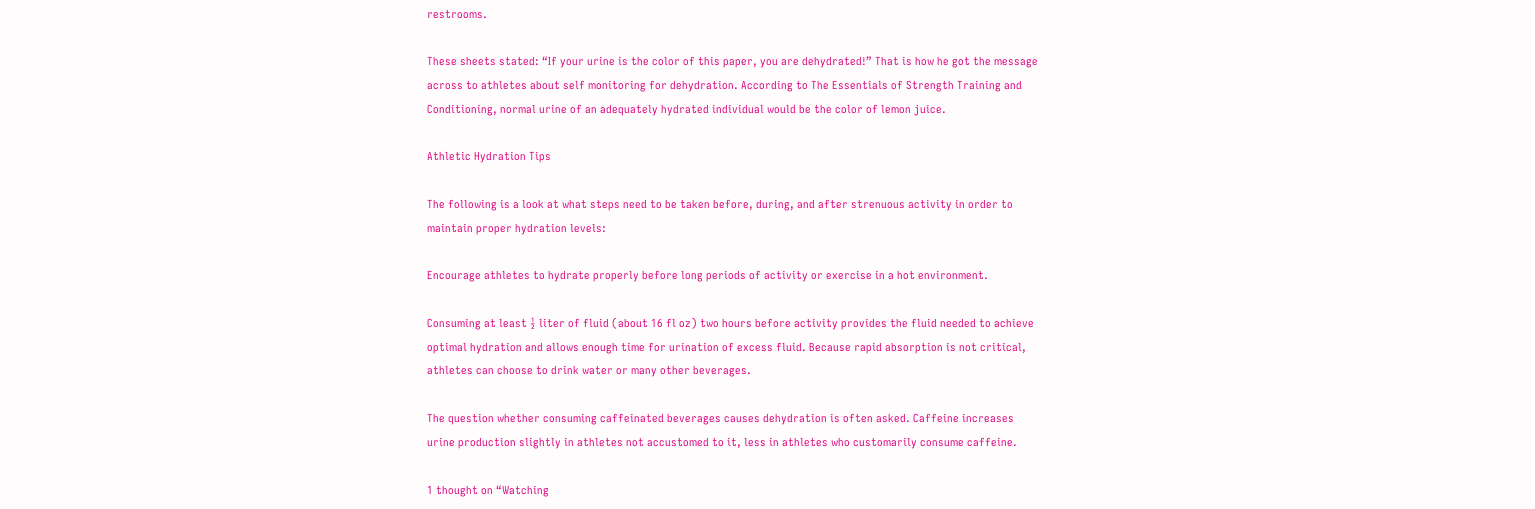restrooms.

These sheets stated: “If your urine is the color of this paper, you are dehydrated!” That is how he got the message across to athletes about self monitoring for dehydration. According to The Essentials of Strength Training and Conditioning, normal urine of an adequately hydrated individual would be the color of lemon juice.

Athletic Hydration Tips

The following is a look at what steps need to be taken before, during, and after strenuous activity in order to maintain proper hydration levels:

Encourage athletes to hydrate properly before long periods of activity or exercise in a hot environment.

Consuming at least ½ liter of fluid (about 16 fl oz) two hours before activity provides the fluid needed to achieve optimal hydration and allows enough time for urination of excess fluid. Because rapid absorption is not critical, athletes can choose to drink water or many other beverages.

The question whether consuming caffeinated beverages causes dehydration is often asked. Caffeine increases urine production slightly in athletes not accustomed to it, less in athletes who customarily consume caffeine.

1 thought on “Watching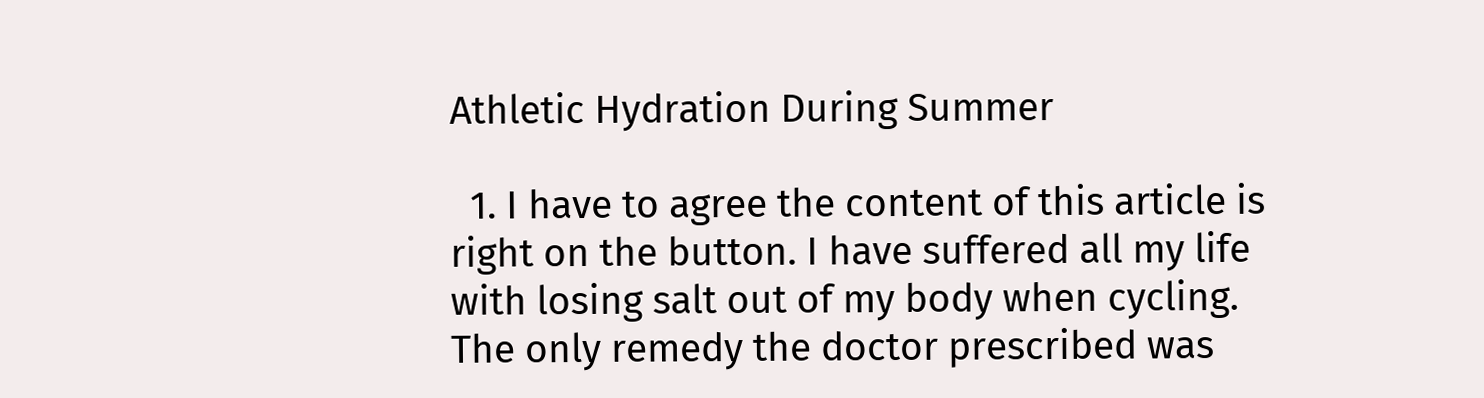Athletic Hydration During Summer

  1. I have to agree the content of this article is right on the button. I have suffered all my life with losing salt out of my body when cycling. The only remedy the doctor prescribed was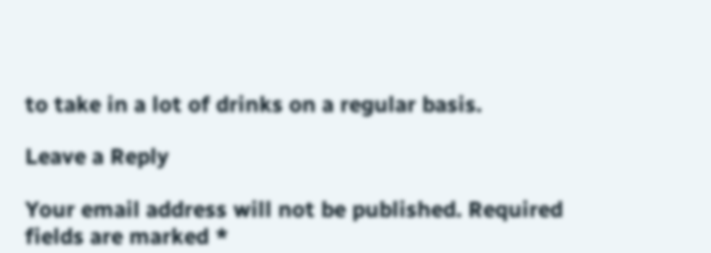to take in a lot of drinks on a regular basis.

Leave a Reply

Your email address will not be published. Required fields are marked *